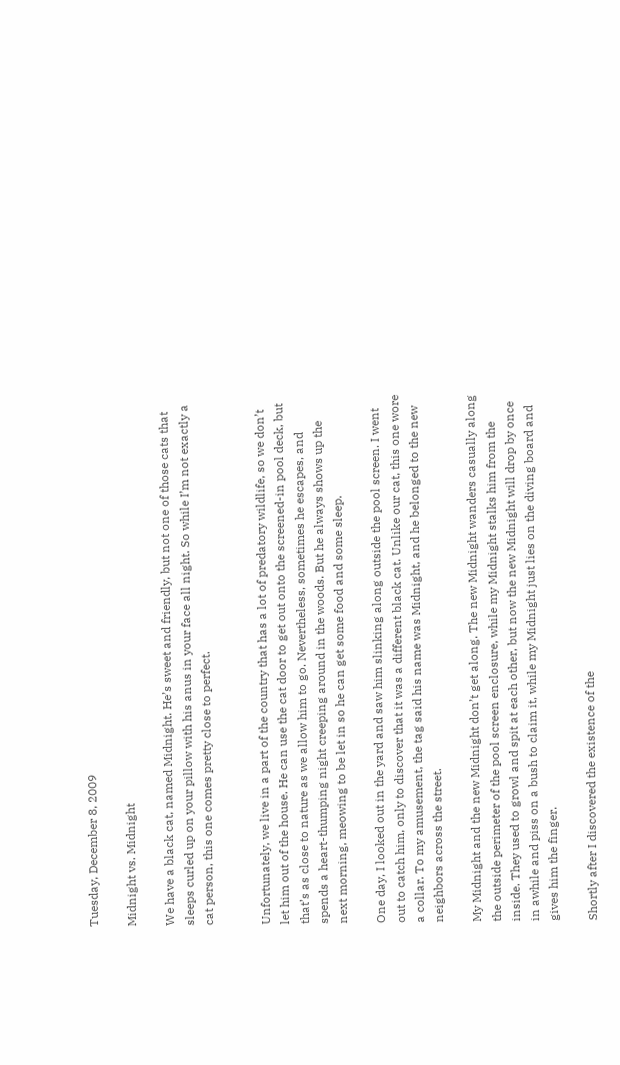Tuesday, December 8, 2009

Midnight vs. Midnight

We have a black cat, named Midnight. He’s sweet and friendly, but not one of those cats that sleeps curled up on your pillow with his anus in your face all night. So while I’m not exactly a cat person, this one comes pretty close to perfect.


Unfortunately, we live in a part of the country that has a lot of predatory wildlife, so we don’t let him out of the house. He can use the cat door to get out onto the screened-in pool deck, but that’s as close to nature as we allow him to go. Nevertheless, sometimes he escapes, and spends a heart-thumping night creeping around in the woods. But he always shows up the next morning, meowing to be let in so he can get some food and some sleep.

One day, I looked out in the yard and saw him slinking along outside the pool screen. I went out to catch him, only to discover that it was a different black cat. Unlike our cat, this one wore a collar. To my amusement, the tag said his name was Midnight, and he belonged to the new neighbors across the street.

My Midnight and the new Midnight don’t get along. The new Midnight wanders casually along the outside perimeter of the pool screen enclosure, while my Midnight stalks him from the inside. They used to growl and spit at each other, but now the new Midnight will drop by once in awhile and piss on a bush to claim it, while my Midnight just lies on the diving board and gives him the finger.

Shortly after I discovered the existence of the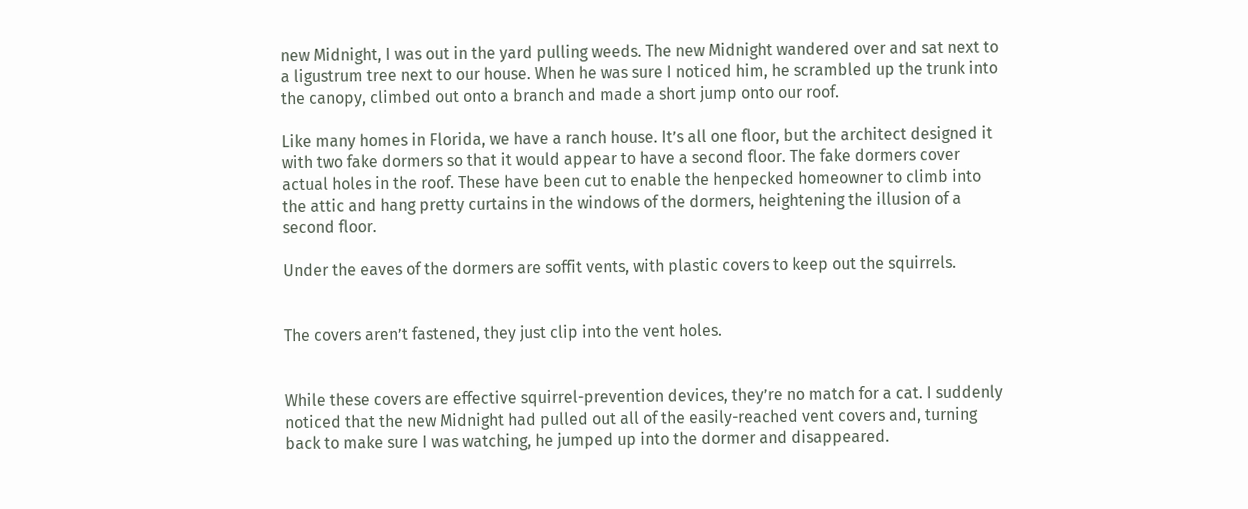new Midnight, I was out in the yard pulling weeds. The new Midnight wandered over and sat next to a ligustrum tree next to our house. When he was sure I noticed him, he scrambled up the trunk into the canopy, climbed out onto a branch and made a short jump onto our roof.

Like many homes in Florida, we have a ranch house. It’s all one floor, but the architect designed it with two fake dormers so that it would appear to have a second floor. The fake dormers cover actual holes in the roof. These have been cut to enable the henpecked homeowner to climb into the attic and hang pretty curtains in the windows of the dormers, heightening the illusion of a second floor.

Under the eaves of the dormers are soffit vents, with plastic covers to keep out the squirrels.


The covers aren’t fastened, they just clip into the vent holes.


While these covers are effective squirrel-prevention devices, they’re no match for a cat. I suddenly noticed that the new Midnight had pulled out all of the easily-reached vent covers and, turning back to make sure I was watching, he jumped up into the dormer and disappeared.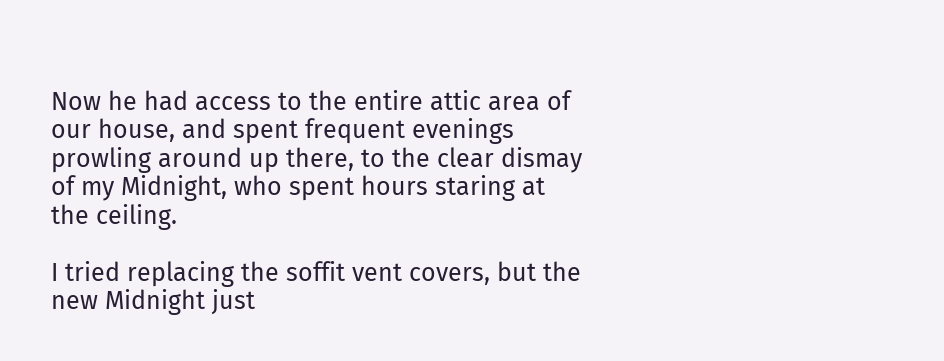Now he had access to the entire attic area of our house, and spent frequent evenings prowling around up there, to the clear dismay of my Midnight, who spent hours staring at the ceiling.

I tried replacing the soffit vent covers, but the new Midnight just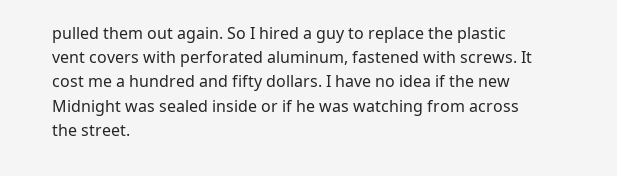pulled them out again. So I hired a guy to replace the plastic vent covers with perforated aluminum, fastened with screws. It cost me a hundred and fifty dollars. I have no idea if the new Midnight was sealed inside or if he was watching from across the street.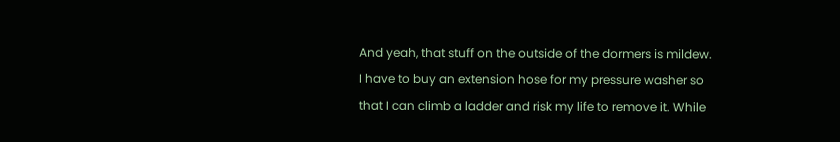And yeah, that stuff on the outside of the dormers is mildew. I have to buy an extension hose for my pressure washer so that I can climb a ladder and risk my life to remove it. While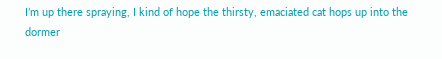I’m up there spraying, I kind of hope the thirsty, emaciated cat hops up into the dormer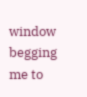window begging me to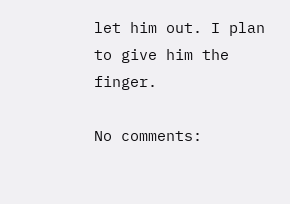let him out. I plan to give him the finger.

No comments: